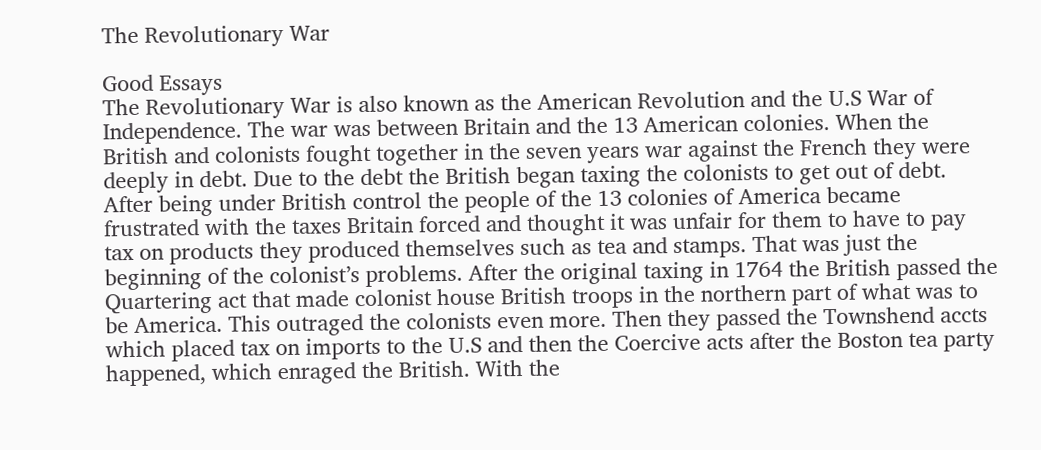The Revolutionary War

Good Essays
The Revolutionary War is also known as the American Revolution and the U.S War of Independence. The war was between Britain and the 13 American colonies. When the British and colonists fought together in the seven years war against the French they were deeply in debt. Due to the debt the British began taxing the colonists to get out of debt. After being under British control the people of the 13 colonies of America became frustrated with the taxes Britain forced and thought it was unfair for them to have to pay tax on products they produced themselves such as tea and stamps. That was just the beginning of the colonist’s problems. After the original taxing in 1764 the British passed the Quartering act that made colonist house British troops in the northern part of what was to be America. This outraged the colonists even more. Then they passed the Townshend accts which placed tax on imports to the U.S and then the Coercive acts after the Boston tea party happened, which enraged the British. With the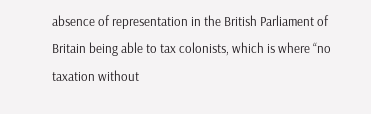absence of representation in the British Parliament of Britain being able to tax colonists, which is where “no taxation without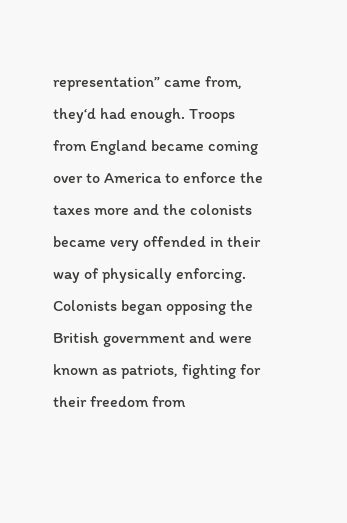representation” came from, they‘d had enough. Troops from England became coming over to America to enforce the taxes more and the colonists became very offended in their way of physically enforcing. Colonists began opposing the British government and were known as patriots, fighting for their freedom from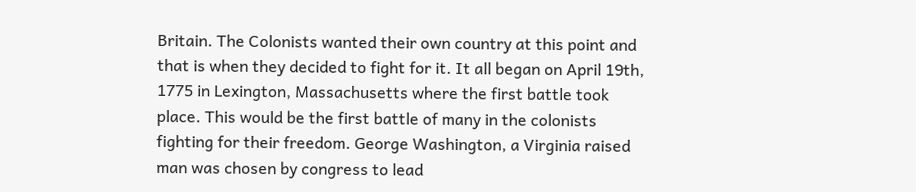Britain. The Colonists wanted their own country at this point and that is when they decided to fight for it. It all began on April 19th, 1775 in Lexington, Massachusetts where the first battle took place. This would be the first battle of many in the colonists fighting for their freedom. George Washington, a Virginia raised man was chosen by congress to lead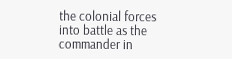the colonial forces into battle as the commander in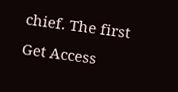chief. The first
Get Access